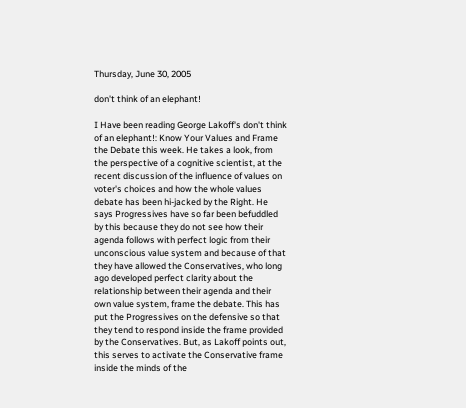Thursday, June 30, 2005

don't think of an elephant!

I Have been reading George Lakoff's don't think of an elephant!: Know Your Values and Frame the Debate this week. He takes a look, from the perspective of a cognitive scientist, at the recent discussion of the influence of values on voter's choices and how the whole values debate has been hi-jacked by the Right. He says Progressives have so far been befuddled by this because they do not see how their agenda follows with perfect logic from their unconscious value system and because of that they have allowed the Conservatives, who long ago developed perfect clarity about the relationship between their agenda and their own value system, frame the debate. This has put the Progressives on the defensive so that they tend to respond inside the frame provided by the Conservatives. But, as Lakoff points out, this serves to activate the Conservative frame inside the minds of the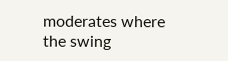moderates where the swing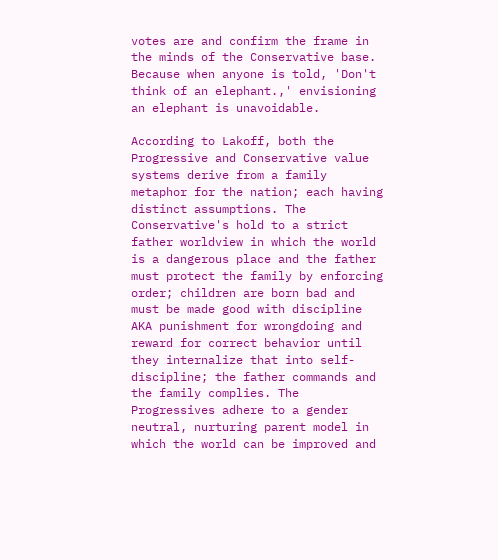votes are and confirm the frame in the minds of the Conservative base. Because when anyone is told, 'Don't think of an elephant.,' envisioning an elephant is unavoidable.

According to Lakoff, both the Progressive and Conservative value systems derive from a family metaphor for the nation; each having distinct assumptions. The Conservative's hold to a strict father worldview in which the world is a dangerous place and the father must protect the family by enforcing order; children are born bad and must be made good with discipline AKA punishment for wrongdoing and reward for correct behavior until they internalize that into self-discipline; the father commands and the family complies. The Progressives adhere to a gender neutral, nurturing parent model in which the world can be improved and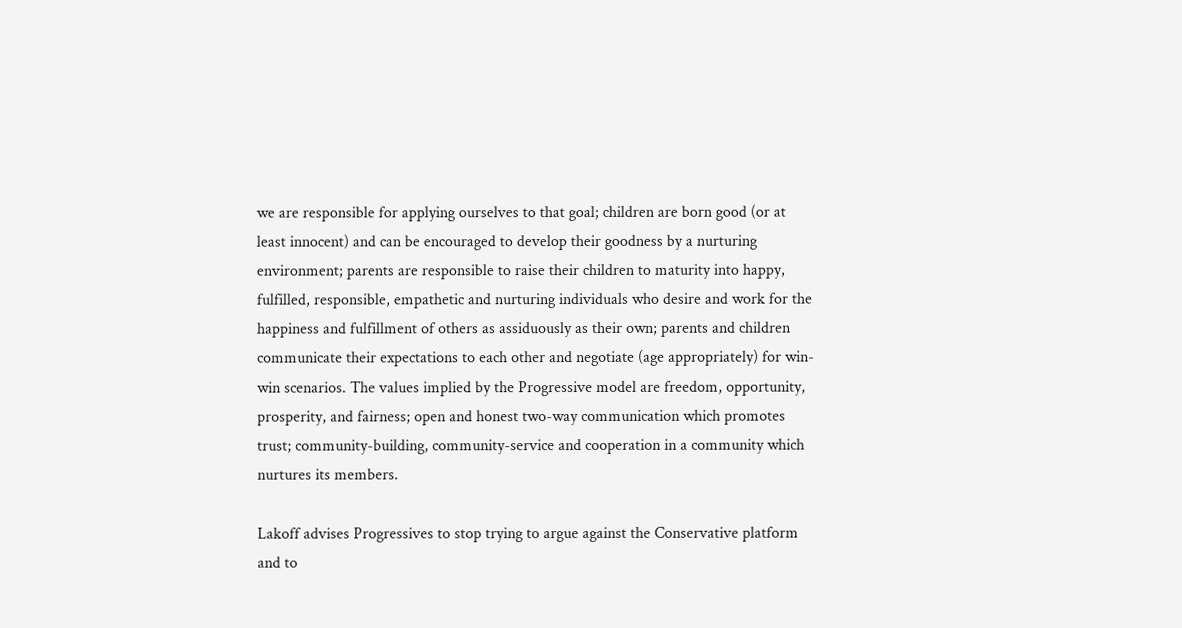we are responsible for applying ourselves to that goal; children are born good (or at least innocent) and can be encouraged to develop their goodness by a nurturing environment; parents are responsible to raise their children to maturity into happy, fulfilled, responsible, empathetic and nurturing individuals who desire and work for the happiness and fulfillment of others as assiduously as their own; parents and children communicate their expectations to each other and negotiate (age appropriately) for win-win scenarios. The values implied by the Progressive model are freedom, opportunity, prosperity, and fairness; open and honest two-way communication which promotes trust; community-building, community-service and cooperation in a community which nurtures its members.

Lakoff advises Progressives to stop trying to argue against the Conservative platform and to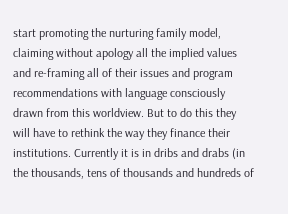start promoting the nurturing family model, claiming without apology all the implied values and re-framing all of their issues and program recommendations with language consciously drawn from this worldview. But to do this they will have to rethink the way they finance their institutions. Currently it is in dribs and drabs (in the thousands, tens of thousands and hundreds of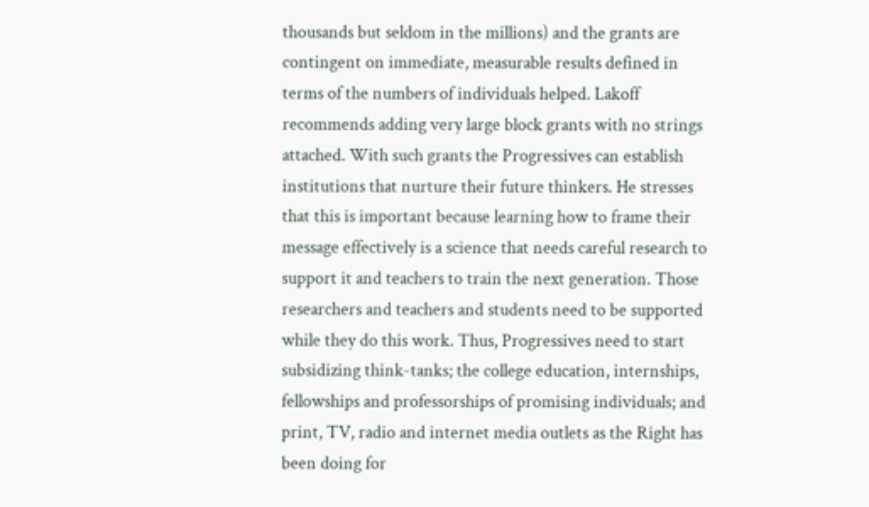thousands but seldom in the millions) and the grants are contingent on immediate, measurable results defined in terms of the numbers of individuals helped. Lakoff recommends adding very large block grants with no strings attached. With such grants the Progressives can establish institutions that nurture their future thinkers. He stresses that this is important because learning how to frame their message effectively is a science that needs careful research to support it and teachers to train the next generation. Those researchers and teachers and students need to be supported while they do this work. Thus, Progressives need to start subsidizing think-tanks; the college education, internships, fellowships and professorships of promising individuals; and print, TV, radio and internet media outlets as the Right has been doing for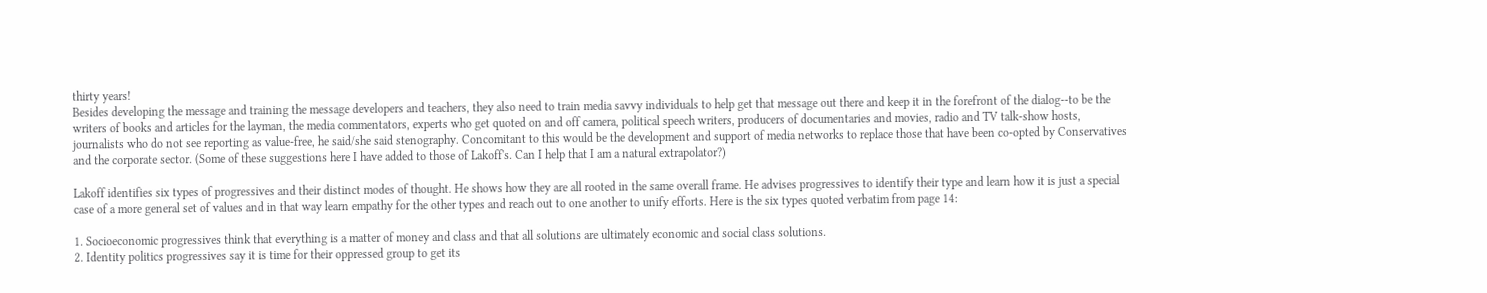thirty years!
Besides developing the message and training the message developers and teachers, they also need to train media savvy individuals to help get that message out there and keep it in the forefront of the dialog--to be the writers of books and articles for the layman, the media commentators, experts who get quoted on and off camera, political speech writers, producers of documentaries and movies, radio and TV talk-show hosts, journalists who do not see reporting as value-free, he said/she said stenography. Concomitant to this would be the development and support of media networks to replace those that have been co-opted by Conservatives and the corporate sector. (Some of these suggestions here I have added to those of Lakoff's. Can I help that I am a natural extrapolator?)

Lakoff identifies six types of progressives and their distinct modes of thought. He shows how they are all rooted in the same overall frame. He advises progressives to identify their type and learn how it is just a special case of a more general set of values and in that way learn empathy for the other types and reach out to one another to unify efforts. Here is the six types quoted verbatim from page 14:

1. Socioeconomic progressives think that everything is a matter of money and class and that all solutions are ultimately economic and social class solutions.
2. Identity politics progressives say it is time for their oppressed group to get its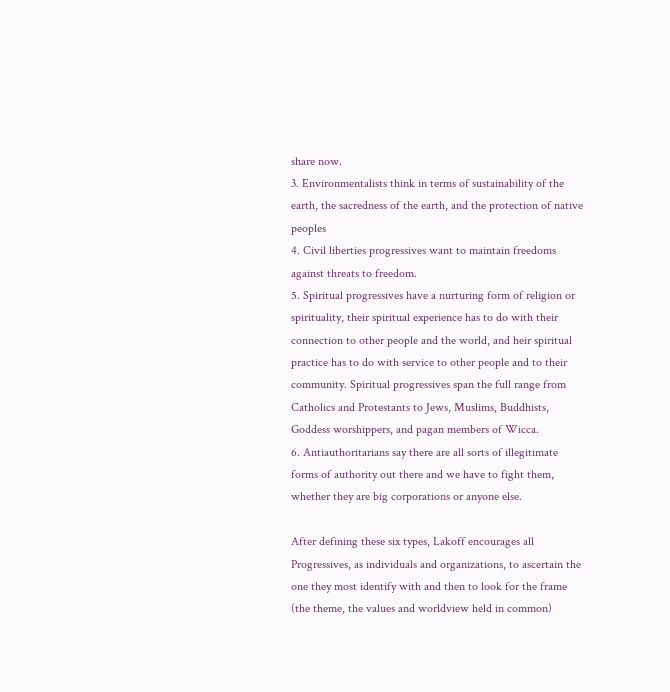share now.
3. Environmentalists think in terms of sustainability of the earth, the sacredness of the earth, and the protection of native peoples
4. Civil liberties progressives want to maintain freedoms against threats to freedom.
5. Spiritual progressives have a nurturing form of religion or spirituality, their spiritual experience has to do with their connection to other people and the world, and heir spiritual practice has to do with service to other people and to their community. Spiritual progressives span the full range from Catholics and Protestants to Jews, Muslims, Buddhists, Goddess worshippers, and pagan members of Wicca.
6. Antiauthoritarians say there are all sorts of illegitimate forms of authority out there and we have to fight them, whether they are big corporations or anyone else.

After defining these six types, Lakoff encourages all Progressives, as individuals and organizations, to ascertain the one they most identify with and then to look for the frame (the theme, the values and worldview held in common)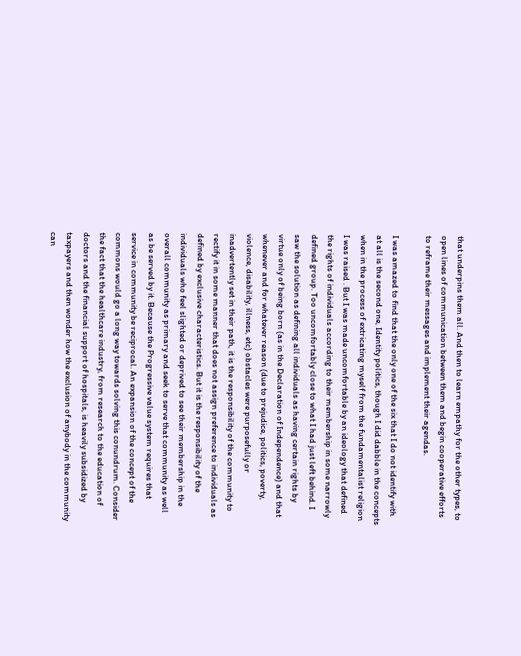that underpins them all. And then to learn empathy for the other types, to open lines of communication between them and begin cooperative efforts to reframe their messages and implement their agendas.

I was amazed to find that the only one of the six that I do not identify with at all is the second one, Identity politics, though I did dabble in the concepts when in the process of extricating myself from the fundamentalist religion I was raised . But I was made uncomfortable by an ideology that defined the rights of individuals according to their membership in some narrowly defined group. Too uncomfortably close to what I had just left behind. I saw the solution as defining all individuals as having certain rights by virtue only of being born (as in the Declaration of Independence) and that whenever and for whatever reason (due to prejudice, politics, poverty, violence, disability, illness, etc) obstacles were purposefully or inadvertently set in their path, it is the responsibility of the community to rectify it in some manner that does not assign preference to individuals as defined by exclusive characteristics. But it is the responsibility of the individuals who feel slighted or deprived to see their membership in the overall community as primary and seek to serve that community as well as be served by it. Because the Progressive value system requires that service in community be reciprocal. An expansion of the concept of the commons would go a long way towards solving this conundrum. Consider the fact that the healthcare industry, from research to the education of doctors and the financial support of hospitals, is heavily subsidized by taxpayers and then wonder how the exclusion of anybody in the community can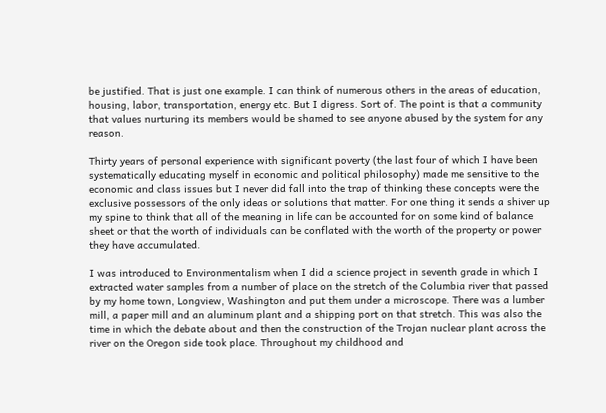be justified. That is just one example. I can think of numerous others in the areas of education, housing, labor, transportation, energy etc. But I digress. Sort of. The point is that a community that values nurturing its members would be shamed to see anyone abused by the system for any reason.

Thirty years of personal experience with significant poverty (the last four of which I have been systematically educating myself in economic and political philosophy) made me sensitive to the economic and class issues but I never did fall into the trap of thinking these concepts were the exclusive possessors of the only ideas or solutions that matter. For one thing it sends a shiver up my spine to think that all of the meaning in life can be accounted for on some kind of balance sheet or that the worth of individuals can be conflated with the worth of the property or power they have accumulated.

I was introduced to Environmentalism when I did a science project in seventh grade in which I extracted water samples from a number of place on the stretch of the Columbia river that passed by my home town, Longview, Washington and put them under a microscope. There was a lumber mill, a paper mill and an aluminum plant and a shipping port on that stretch. This was also the time in which the debate about and then the construction of the Trojan nuclear plant across the river on the Oregon side took place. Throughout my childhood and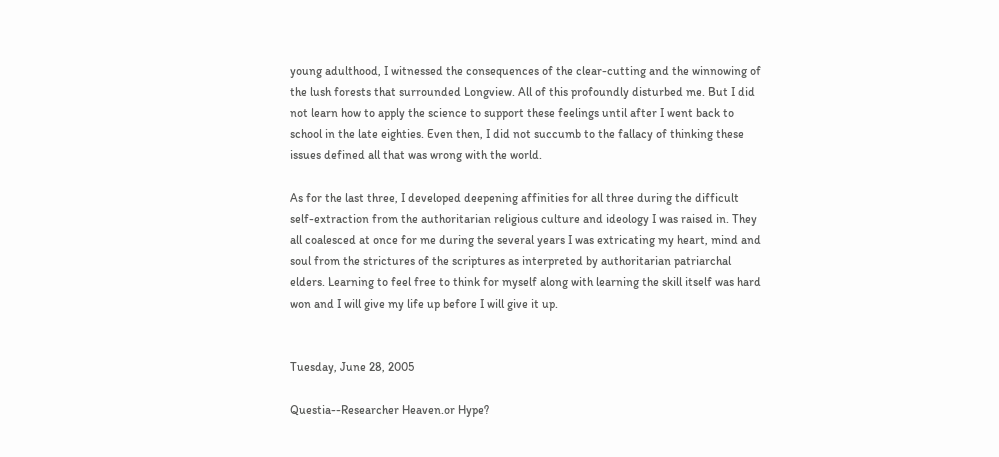young adulthood, I witnessed the consequences of the clear-cutting and the winnowing of the lush forests that surrounded Longview. All of this profoundly disturbed me. But I did not learn how to apply the science to support these feelings until after I went back to school in the late eighties. Even then, I did not succumb to the fallacy of thinking these issues defined all that was wrong with the world.

As for the last three, I developed deepening affinities for all three during the difficult self-extraction from the authoritarian religious culture and ideology I was raised in. They all coalesced at once for me during the several years I was extricating my heart, mind and soul from the strictures of the scriptures as interpreted by authoritarian patriarchal elders. Learning to feel free to think for myself along with learning the skill itself was hard won and I will give my life up before I will give it up.


Tuesday, June 28, 2005

Questia--Researcher Heaven.or Hype?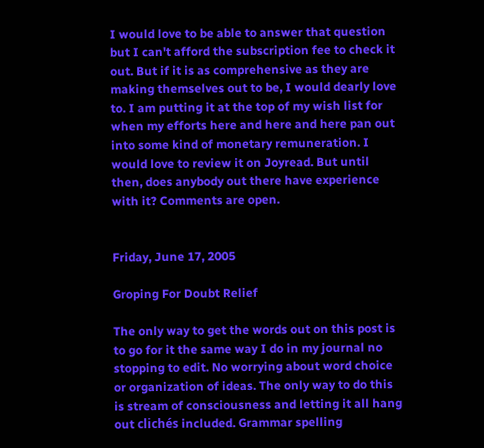I would love to be able to answer that question but I can't afford the subscription fee to check it out. But if it is as comprehensive as they are making themselves out to be, I would dearly love to. I am putting it at the top of my wish list for when my efforts here and here and here pan out into some kind of monetary remuneration. I would love to review it on Joyread. But until then, does anybody out there have experience with it? Comments are open.


Friday, June 17, 2005

Groping For Doubt Relief

The only way to get the words out on this post is to go for it the same way I do in my journal no stopping to edit. No worrying about word choice or organization of ideas. The only way to do this is stream of consciousness and letting it all hang out clichés included. Grammar spelling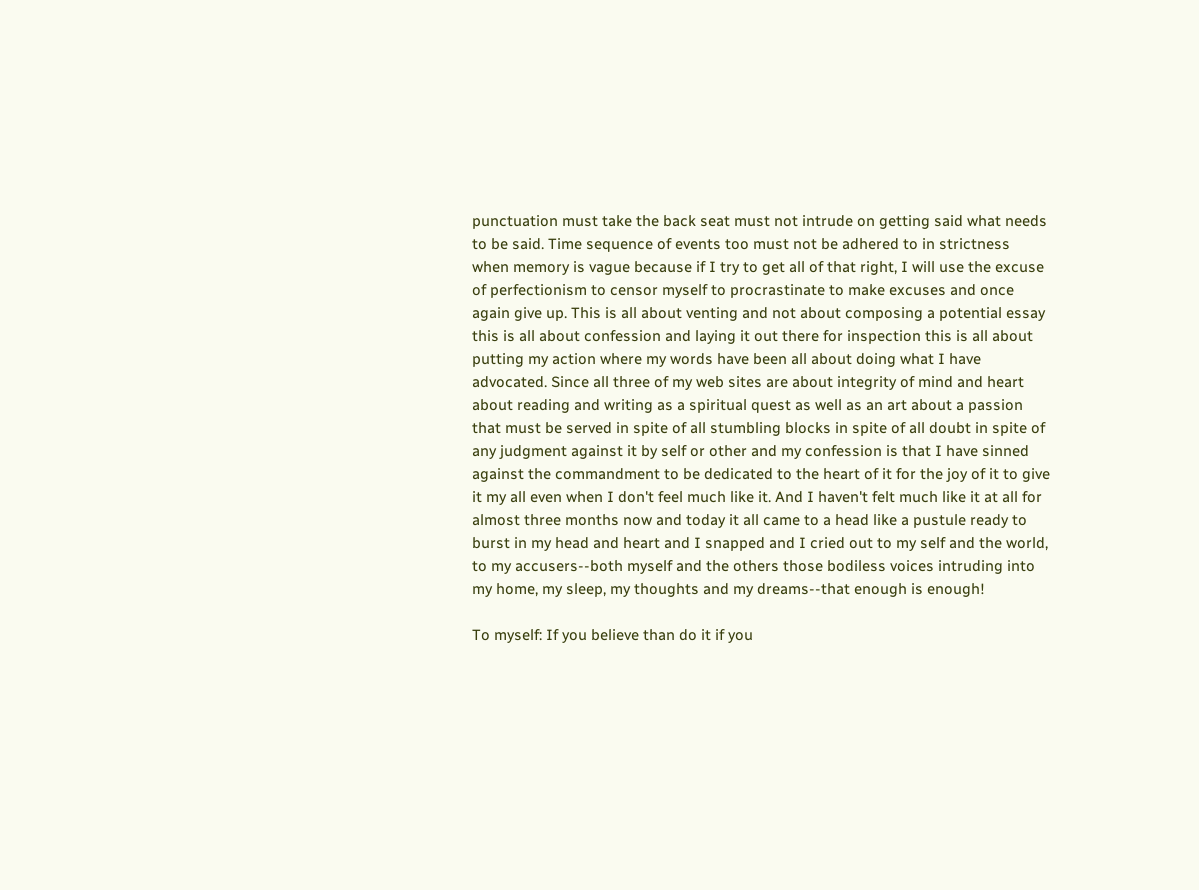punctuation must take the back seat must not intrude on getting said what needs to be said. Time sequence of events too must not be adhered to in strictness when memory is vague because if I try to get all of that right, I will use the excuse of perfectionism to censor myself to procrastinate to make excuses and once again give up. This is all about venting and not about composing a potential essay this is all about confession and laying it out there for inspection this is all about putting my action where my words have been all about doing what I have advocated. Since all three of my web sites are about integrity of mind and heart about reading and writing as a spiritual quest as well as an art about a passion that must be served in spite of all stumbling blocks in spite of all doubt in spite of any judgment against it by self or other and my confession is that I have sinned against the commandment to be dedicated to the heart of it for the joy of it to give it my all even when I don't feel much like it. And I haven't felt much like it at all for almost three months now and today it all came to a head like a pustule ready to burst in my head and heart and I snapped and I cried out to my self and the world, to my accusers--both myself and the others those bodiless voices intruding into my home, my sleep, my thoughts and my dreams--that enough is enough!

To myself: If you believe than do it if you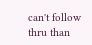can't follow thru than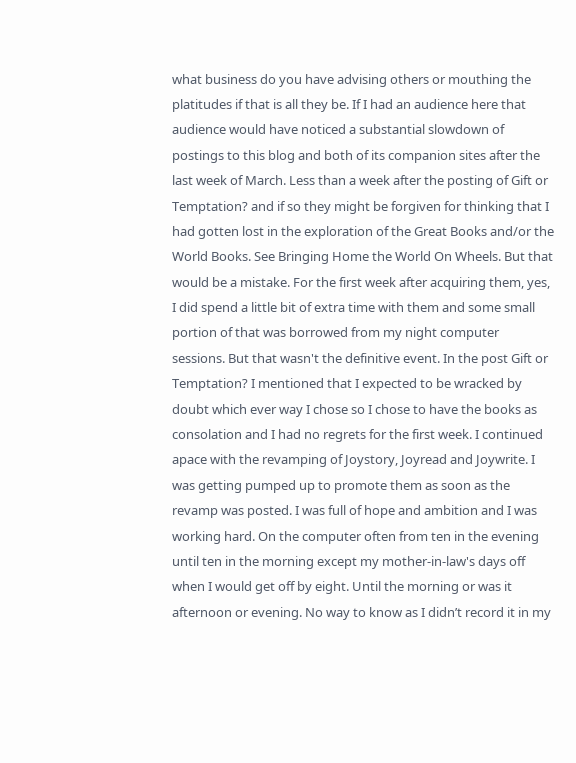what business do you have advising others or mouthing the platitudes if that is all they be. If I had an audience here that audience would have noticed a substantial slowdown of postings to this blog and both of its companion sites after the last week of March. Less than a week after the posting of Gift or Temptation? and if so they might be forgiven for thinking that I had gotten lost in the exploration of the Great Books and/or the World Books. See Bringing Home the World On Wheels. But that would be a mistake. For the first week after acquiring them, yes, I did spend a little bit of extra time with them and some small portion of that was borrowed from my night computer sessions. But that wasn't the definitive event. In the post Gift or Temptation? I mentioned that I expected to be wracked by doubt which ever way I chose so I chose to have the books as consolation and I had no regrets for the first week. I continued apace with the revamping of Joystory, Joyread and Joywrite. I was getting pumped up to promote them as soon as the revamp was posted. I was full of hope and ambition and I was working hard. On the computer often from ten in the evening until ten in the morning except my mother-in-law's days off when I would get off by eight. Until the morning or was it afternoon or evening. No way to know as I didn’t record it in my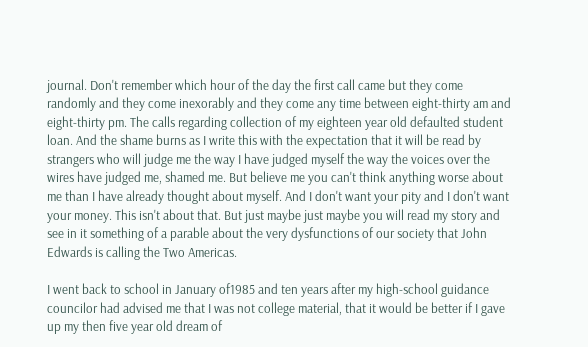journal. Don't remember which hour of the day the first call came but they come randomly and they come inexorably and they come any time between eight-thirty am and eight-thirty pm. The calls regarding collection of my eighteen year old defaulted student loan. And the shame burns as I write this with the expectation that it will be read by strangers who will judge me the way I have judged myself the way the voices over the wires have judged me, shamed me. But believe me you can't think anything worse about me than I have already thought about myself. And I don't want your pity and I don't want your money. This isn't about that. But just maybe just maybe you will read my story and see in it something of a parable about the very dysfunctions of our society that John Edwards is calling the Two Americas.

I went back to school in January of1985 and ten years after my high-school guidance councilor had advised me that I was not college material, that it would be better if I gave up my then five year old dream of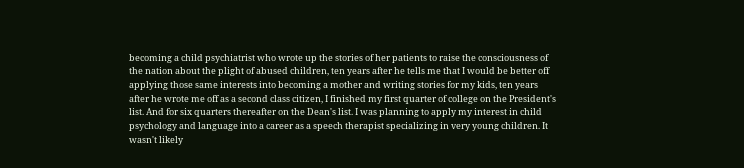becoming a child psychiatrist who wrote up the stories of her patients to raise the consciousness of the nation about the plight of abused children, ten years after he tells me that I would be better off applying those same interests into becoming a mother and writing stories for my kids, ten years after he wrote me off as a second class citizen, I finished my first quarter of college on the President's list. And for six quarters thereafter on the Dean's list. I was planning to apply my interest in child psychology and language into a career as a speech therapist specializing in very young children. It wasn't likely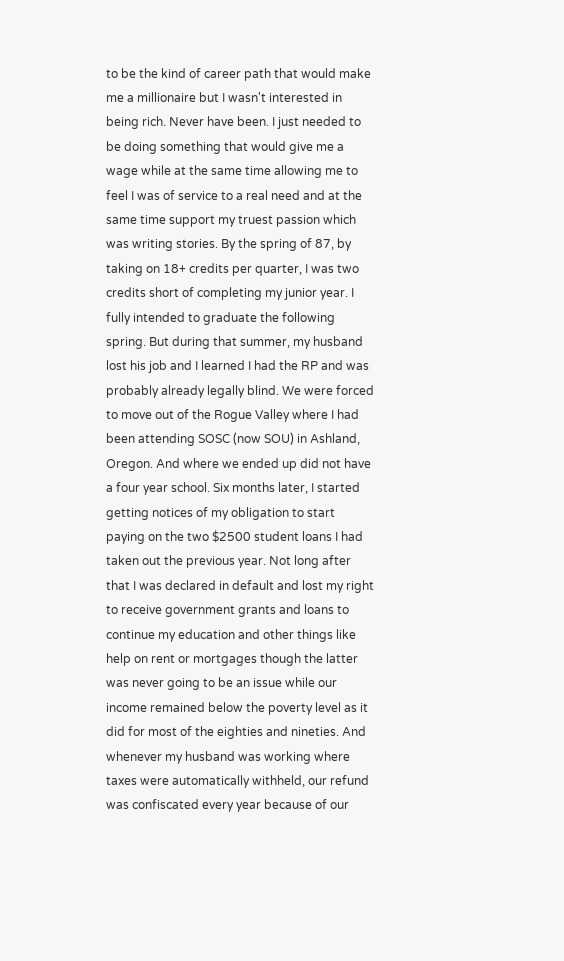to be the kind of career path that would make me a millionaire but I wasn't interested in being rich. Never have been. I just needed to be doing something that would give me a wage while at the same time allowing me to feel I was of service to a real need and at the same time support my truest passion which was writing stories. By the spring of 87, by taking on 18+ credits per quarter, I was two credits short of completing my junior year. I fully intended to graduate the following spring. But during that summer, my husband lost his job and I learned I had the RP and was probably already legally blind. We were forced to move out of the Rogue Valley where I had been attending SOSC (now SOU) in Ashland, Oregon. And where we ended up did not have a four year school. Six months later, I started getting notices of my obligation to start paying on the two $2500 student loans I had taken out the previous year. Not long after that I was declared in default and lost my right to receive government grants and loans to continue my education and other things like help on rent or mortgages though the latter was never going to be an issue while our income remained below the poverty level as it did for most of the eighties and nineties. And whenever my husband was working where taxes were automatically withheld, our refund was confiscated every year because of our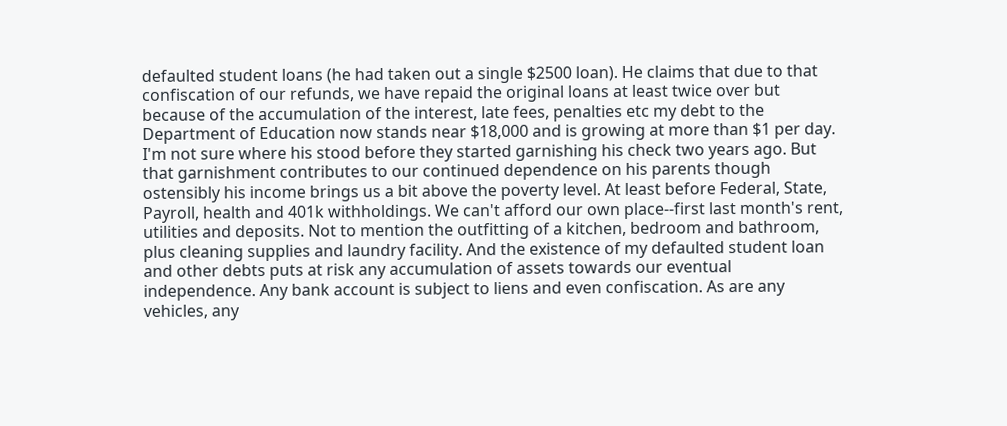defaulted student loans (he had taken out a single $2500 loan). He claims that due to that confiscation of our refunds, we have repaid the original loans at least twice over but because of the accumulation of the interest, late fees, penalties etc my debt to the Department of Education now stands near $18,000 and is growing at more than $1 per day. I'm not sure where his stood before they started garnishing his check two years ago. But that garnishment contributes to our continued dependence on his parents though ostensibly his income brings us a bit above the poverty level. At least before Federal, State, Payroll, health and 401k withholdings. We can't afford our own place--first last month's rent, utilities and deposits. Not to mention the outfitting of a kitchen, bedroom and bathroom, plus cleaning supplies and laundry facility. And the existence of my defaulted student loan and other debts puts at risk any accumulation of assets towards our eventual independence. Any bank account is subject to liens and even confiscation. As are any vehicles, any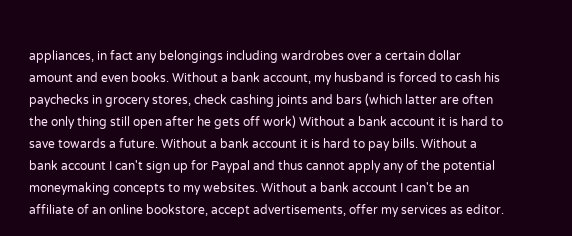appliances, in fact any belongings including wardrobes over a certain dollar amount and even books. Without a bank account, my husband is forced to cash his paychecks in grocery stores, check cashing joints and bars (which latter are often the only thing still open after he gets off work) Without a bank account it is hard to save towards a future. Without a bank account it is hard to pay bills. Without a bank account I can't sign up for Paypal and thus cannot apply any of the potential moneymaking concepts to my websites. Without a bank account I can't be an affiliate of an online bookstore, accept advertisements, offer my services as editor.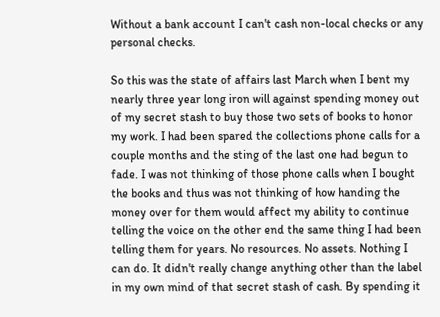Without a bank account I can't cash non-local checks or any personal checks.

So this was the state of affairs last March when I bent my nearly three year long iron will against spending money out of my secret stash to buy those two sets of books to honor my work. I had been spared the collections phone calls for a couple months and the sting of the last one had begun to fade. I was not thinking of those phone calls when I bought the books and thus was not thinking of how handing the money over for them would affect my ability to continue telling the voice on the other end the same thing I had been telling them for years. No resources. No assets. Nothing I can do. It didn't really change anything other than the label in my own mind of that secret stash of cash. By spending it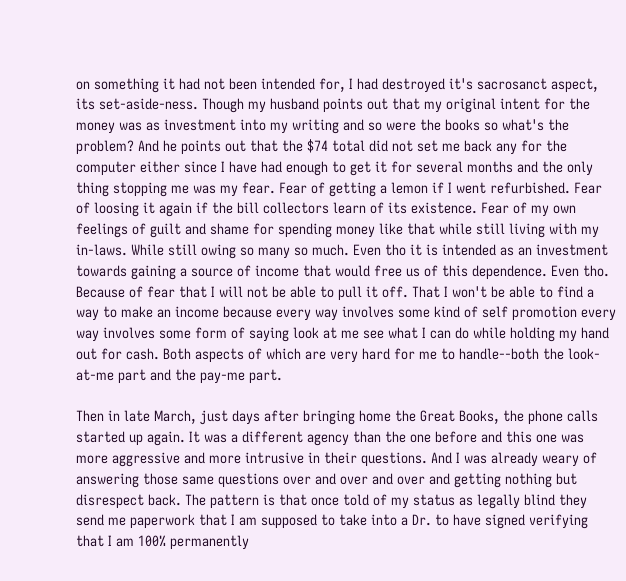on something it had not been intended for, I had destroyed it's sacrosanct aspect, its set-aside-ness. Though my husband points out that my original intent for the money was as investment into my writing and so were the books so what's the problem? And he points out that the $74 total did not set me back any for the computer either since I have had enough to get it for several months and the only thing stopping me was my fear. Fear of getting a lemon if I went refurbished. Fear of loosing it again if the bill collectors learn of its existence. Fear of my own feelings of guilt and shame for spending money like that while still living with my in-laws. While still owing so many so much. Even tho it is intended as an investment towards gaining a source of income that would free us of this dependence. Even tho. Because of fear that I will not be able to pull it off. That I won't be able to find a way to make an income because every way involves some kind of self promotion every way involves some form of saying look at me see what I can do while holding my hand out for cash. Both aspects of which are very hard for me to handle--both the look-at-me part and the pay-me part.

Then in late March, just days after bringing home the Great Books, the phone calls started up again. It was a different agency than the one before and this one was more aggressive and more intrusive in their questions. And I was already weary of answering those same questions over and over and over and getting nothing but disrespect back. The pattern is that once told of my status as legally blind they send me paperwork that I am supposed to take into a Dr. to have signed verifying that I am 100% permanently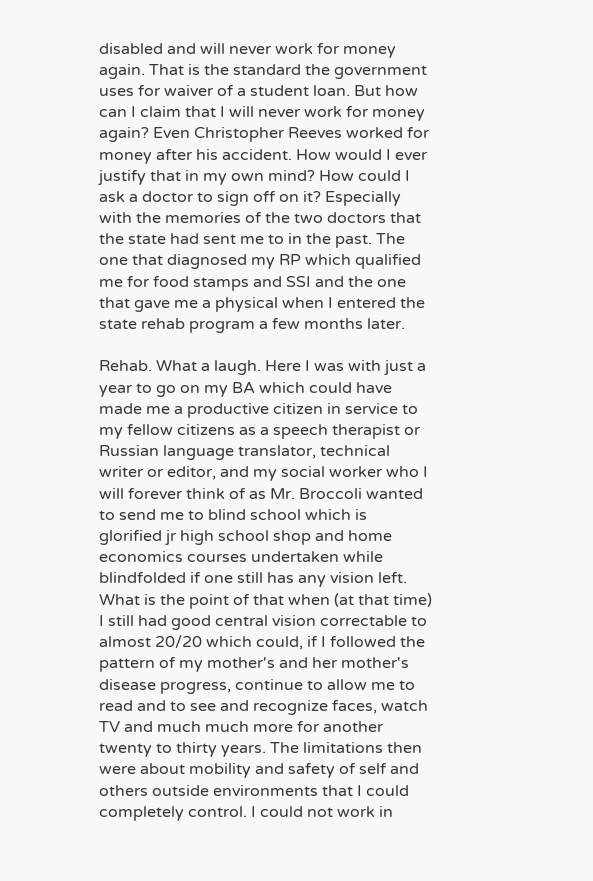disabled and will never work for money again. That is the standard the government uses for waiver of a student loan. But how can I claim that I will never work for money again? Even Christopher Reeves worked for money after his accident. How would I ever justify that in my own mind? How could I ask a doctor to sign off on it? Especially with the memories of the two doctors that the state had sent me to in the past. The one that diagnosed my RP which qualified me for food stamps and SSI and the one that gave me a physical when I entered the state rehab program a few months later.

Rehab. What a laugh. Here I was with just a year to go on my BA which could have made me a productive citizen in service to my fellow citizens as a speech therapist or Russian language translator, technical writer or editor, and my social worker who I will forever think of as Mr. Broccoli wanted to send me to blind school which is glorified jr high school shop and home economics courses undertaken while blindfolded if one still has any vision left. What is the point of that when (at that time) I still had good central vision correctable to almost 20/20 which could, if I followed the pattern of my mother's and her mother's disease progress, continue to allow me to read and to see and recognize faces, watch TV and much much more for another twenty to thirty years. The limitations then were about mobility and safety of self and others outside environments that I could completely control. I could not work in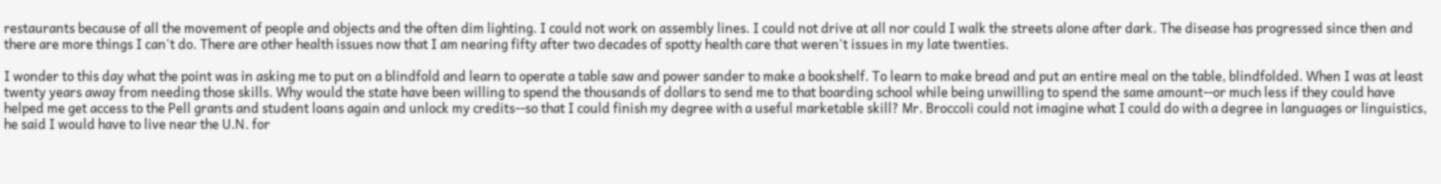restaurants because of all the movement of people and objects and the often dim lighting. I could not work on assembly lines. I could not drive at all nor could I walk the streets alone after dark. The disease has progressed since then and there are more things I can't do. There are other health issues now that I am nearing fifty after two decades of spotty health care that weren't issues in my late twenties.

I wonder to this day what the point was in asking me to put on a blindfold and learn to operate a table saw and power sander to make a bookshelf. To learn to make bread and put an entire meal on the table, blindfolded. When I was at least twenty years away from needing those skills. Why would the state have been willing to spend the thousands of dollars to send me to that boarding school while being unwilling to spend the same amount--or much less if they could have helped me get access to the Pell grants and student loans again and unlock my credits--so that I could finish my degree with a useful marketable skill? Mr. Broccoli could not imagine what I could do with a degree in languages or linguistics, he said I would have to live near the U.N. for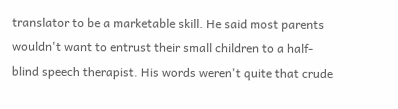translator to be a marketable skill. He said most parents wouldn't want to entrust their small children to a half-blind speech therapist. His words weren't quite that crude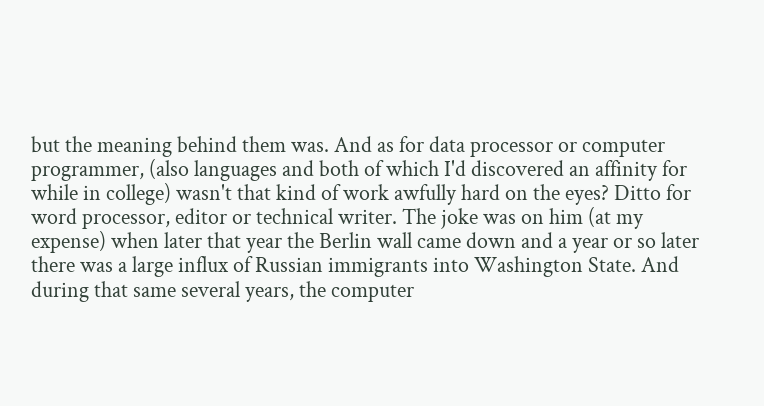but the meaning behind them was. And as for data processor or computer programmer, (also languages and both of which I'd discovered an affinity for while in college) wasn't that kind of work awfully hard on the eyes? Ditto for word processor, editor or technical writer. The joke was on him (at my expense) when later that year the Berlin wall came down and a year or so later there was a large influx of Russian immigrants into Washington State. And during that same several years, the computer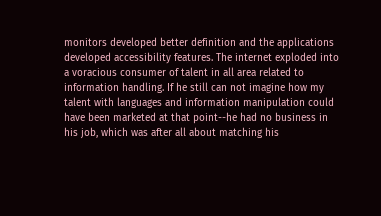monitors developed better definition and the applications developed accessibility features. The internet exploded into a voracious consumer of talent in all area related to information handling. If he still can not imagine how my talent with languages and information manipulation could have been marketed at that point--he had no business in his job, which was after all about matching his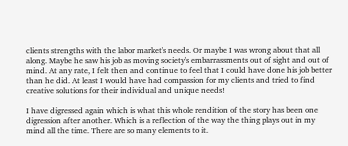clients strengths with the labor market's needs. Or maybe I was wrong about that all along. Maybe he saw his job as moving society's embarrassments out of sight and out of mind. At any rate, I felt then and continue to feel that I could have done his job better than he did. At least I would have had compassion for my clients and tried to find creative solutions for their individual and unique needs!

I have digressed again which is what this whole rendition of the story has been one digression after another. Which is a reflection of the way the thing plays out in my mind all the time. There are so many elements to it.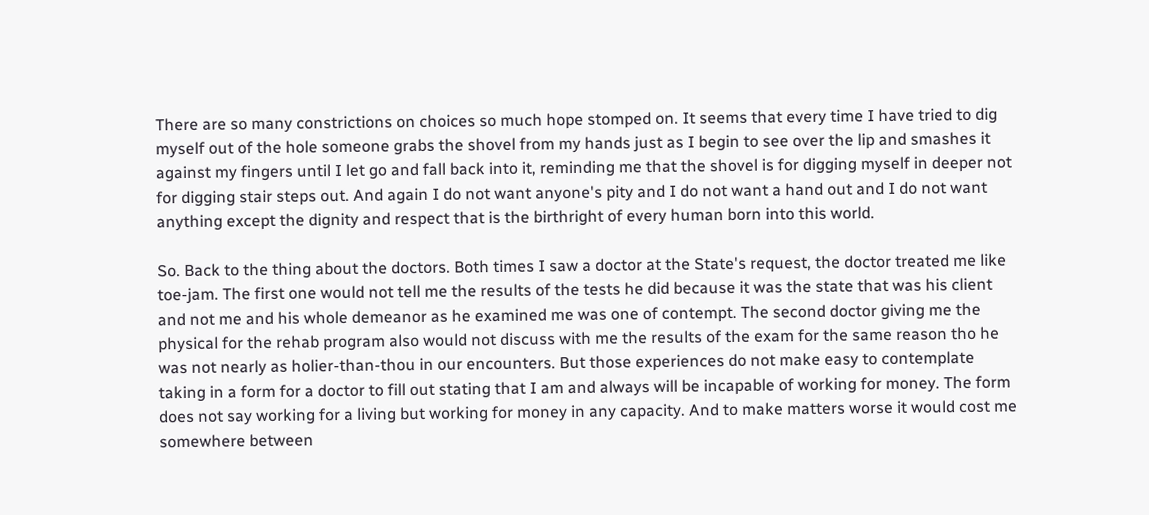There are so many constrictions on choices so much hope stomped on. It seems that every time I have tried to dig myself out of the hole someone grabs the shovel from my hands just as I begin to see over the lip and smashes it against my fingers until I let go and fall back into it, reminding me that the shovel is for digging myself in deeper not for digging stair steps out. And again I do not want anyone's pity and I do not want a hand out and I do not want anything except the dignity and respect that is the birthright of every human born into this world.

So. Back to the thing about the doctors. Both times I saw a doctor at the State's request, the doctor treated me like toe-jam. The first one would not tell me the results of the tests he did because it was the state that was his client and not me and his whole demeanor as he examined me was one of contempt. The second doctor giving me the physical for the rehab program also would not discuss with me the results of the exam for the same reason tho he was not nearly as holier-than-thou in our encounters. But those experiences do not make easy to contemplate taking in a form for a doctor to fill out stating that I am and always will be incapable of working for money. The form does not say working for a living but working for money in any capacity. And to make matters worse it would cost me somewhere between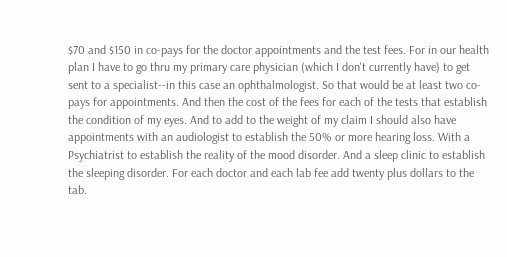$70 and $150 in co-pays for the doctor appointments and the test fees. For in our health plan I have to go thru my primary care physician (which I don't currently have) to get sent to a specialist--in this case an ophthalmologist. So that would be at least two co-pays for appointments. And then the cost of the fees for each of the tests that establish the condition of my eyes. And to add to the weight of my claim I should also have appointments with an audiologist to establish the 50% or more hearing loss. With a Psychiatrist to establish the reality of the mood disorder. And a sleep clinic to establish the sleeping disorder. For each doctor and each lab fee add twenty plus dollars to the tab.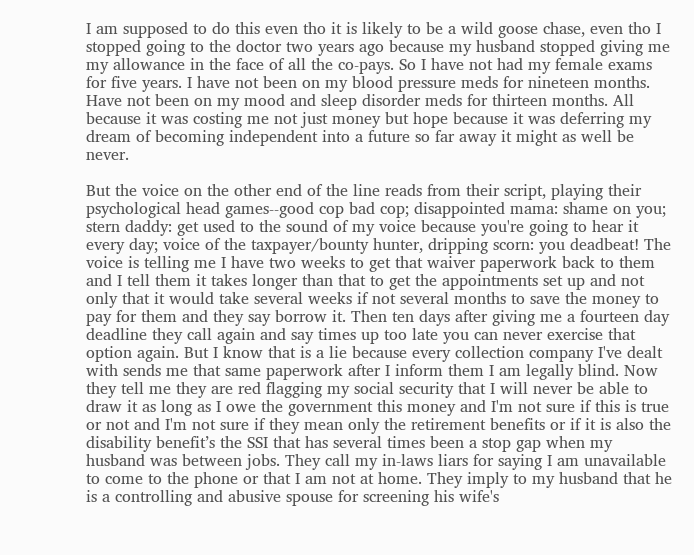I am supposed to do this even tho it is likely to be a wild goose chase, even tho I stopped going to the doctor two years ago because my husband stopped giving me my allowance in the face of all the co-pays. So I have not had my female exams for five years. I have not been on my blood pressure meds for nineteen months. Have not been on my mood and sleep disorder meds for thirteen months. All because it was costing me not just money but hope because it was deferring my dream of becoming independent into a future so far away it might as well be never.

But the voice on the other end of the line reads from their script, playing their psychological head games--good cop bad cop; disappointed mama: shame on you; stern daddy: get used to the sound of my voice because you're going to hear it every day; voice of the taxpayer/bounty hunter, dripping scorn: you deadbeat! The voice is telling me I have two weeks to get that waiver paperwork back to them and I tell them it takes longer than that to get the appointments set up and not only that it would take several weeks if not several months to save the money to pay for them and they say borrow it. Then ten days after giving me a fourteen day deadline they call again and say times up too late you can never exercise that option again. But I know that is a lie because every collection company I've dealt with sends me that same paperwork after I inform them I am legally blind. Now they tell me they are red flagging my social security that I will never be able to draw it as long as I owe the government this money and I'm not sure if this is true or not and I'm not sure if they mean only the retirement benefits or if it is also the disability benefit’s the SSI that has several times been a stop gap when my husband was between jobs. They call my in-laws liars for saying I am unavailable to come to the phone or that I am not at home. They imply to my husband that he is a controlling and abusive spouse for screening his wife's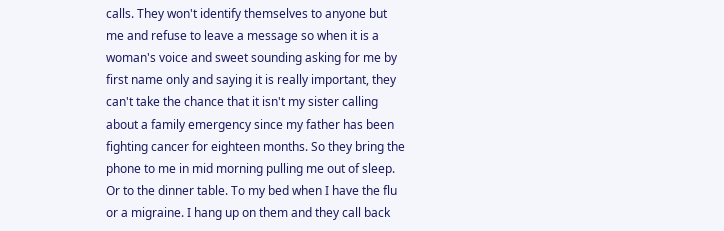calls. They won't identify themselves to anyone but me and refuse to leave a message so when it is a woman's voice and sweet sounding asking for me by first name only and saying it is really important, they can't take the chance that it isn't my sister calling about a family emergency since my father has been fighting cancer for eighteen months. So they bring the phone to me in mid morning pulling me out of sleep. Or to the dinner table. To my bed when I have the flu or a migraine. I hang up on them and they call back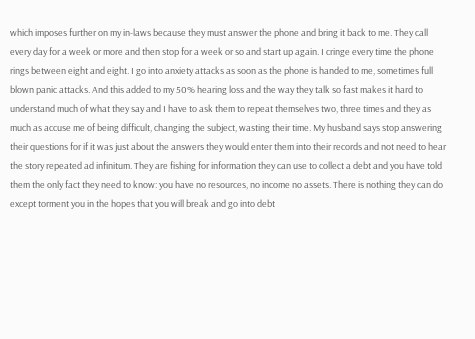which imposes further on my in-laws because they must answer the phone and bring it back to me. They call every day for a week or more and then stop for a week or so and start up again. I cringe every time the phone rings between eight and eight. I go into anxiety attacks as soon as the phone is handed to me, sometimes full blown panic attacks. And this added to my 50% hearing loss and the way they talk so fast makes it hard to understand much of what they say and I have to ask them to repeat themselves two, three times and they as much as accuse me of being difficult, changing the subject, wasting their time. My husband says stop answering their questions for if it was just about the answers they would enter them into their records and not need to hear the story repeated ad infinitum. They are fishing for information they can use to collect a debt and you have told them the only fact they need to know: you have no resources, no income no assets. There is nothing they can do except torment you in the hopes that you will break and go into debt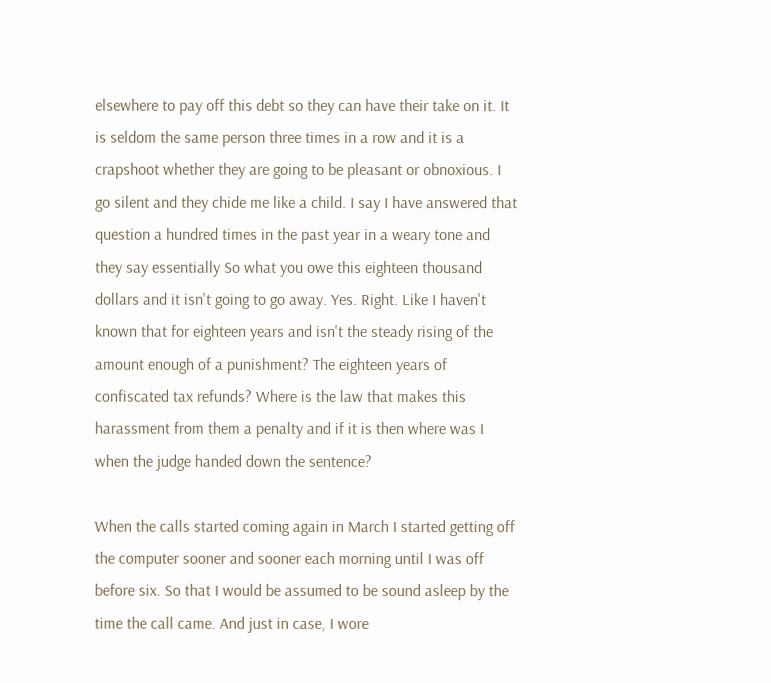elsewhere to pay off this debt so they can have their take on it. It is seldom the same person three times in a row and it is a crapshoot whether they are going to be pleasant or obnoxious. I go silent and they chide me like a child. I say I have answered that question a hundred times in the past year in a weary tone and they say essentially So what you owe this eighteen thousand dollars and it isn't going to go away. Yes. Right. Like I haven't known that for eighteen years and isn't the steady rising of the amount enough of a punishment? The eighteen years of confiscated tax refunds? Where is the law that makes this harassment from them a penalty and if it is then where was I when the judge handed down the sentence?

When the calls started coming again in March I started getting off the computer sooner and sooner each morning until I was off before six. So that I would be assumed to be sound asleep by the time the call came. And just in case, I wore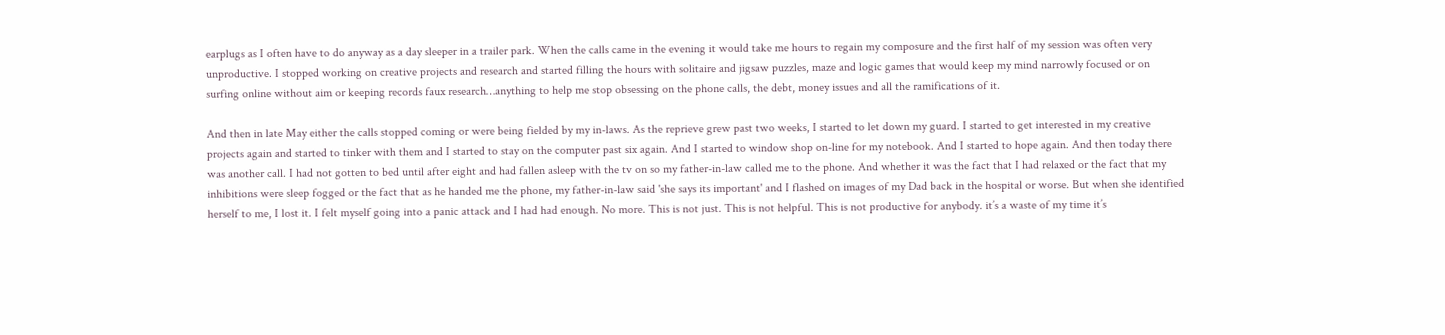earplugs as I often have to do anyway as a day sleeper in a trailer park. When the calls came in the evening it would take me hours to regain my composure and the first half of my session was often very unproductive. I stopped working on creative projects and research and started filling the hours with solitaire and jigsaw puzzles, maze and logic games that would keep my mind narrowly focused or on surfing online without aim or keeping records faux research…anything to help me stop obsessing on the phone calls, the debt, money issues and all the ramifications of it.

And then in late May either the calls stopped coming or were being fielded by my in-laws. As the reprieve grew past two weeks, I started to let down my guard. I started to get interested in my creative projects again and started to tinker with them and I started to stay on the computer past six again. And I started to window shop on-line for my notebook. And I started to hope again. And then today there was another call. I had not gotten to bed until after eight and had fallen asleep with the tv on so my father-in-law called me to the phone. And whether it was the fact that I had relaxed or the fact that my inhibitions were sleep fogged or the fact that as he handed me the phone, my father-in-law said 'she says its important' and I flashed on images of my Dad back in the hospital or worse. But when she identified herself to me, I lost it. I felt myself going into a panic attack and I had had enough. No more. This is not just. This is not helpful. This is not productive for anybody. it’s a waste of my time it’s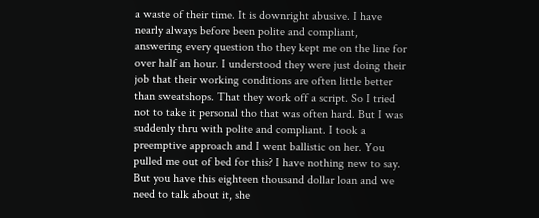a waste of their time. It is downright abusive. I have nearly always before been polite and compliant, answering every question tho they kept me on the line for over half an hour. I understood they were just doing their job that their working conditions are often little better than sweatshops. That they work off a script. So I tried not to take it personal tho that was often hard. But I was suddenly thru with polite and compliant. I took a preemptive approach and I went ballistic on her. You pulled me out of bed for this? I have nothing new to say. But you have this eighteen thousand dollar loan and we need to talk about it, she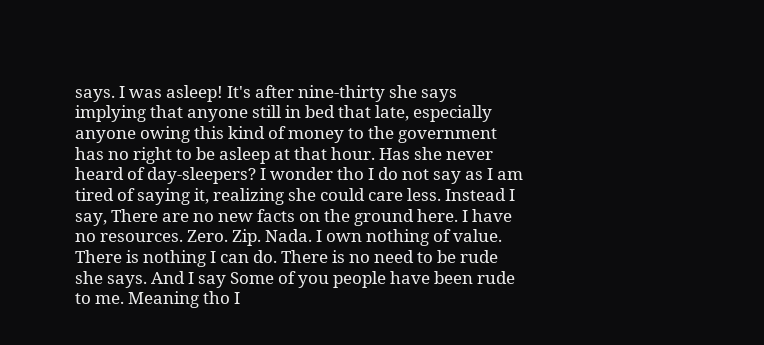says. I was asleep! It's after nine-thirty she says implying that anyone still in bed that late, especially anyone owing this kind of money to the government has no right to be asleep at that hour. Has she never heard of day-sleepers? I wonder tho I do not say as I am tired of saying it, realizing she could care less. Instead I say, There are no new facts on the ground here. I have no resources. Zero. Zip. Nada. I own nothing of value. There is nothing I can do. There is no need to be rude she says. And I say Some of you people have been rude to me. Meaning tho I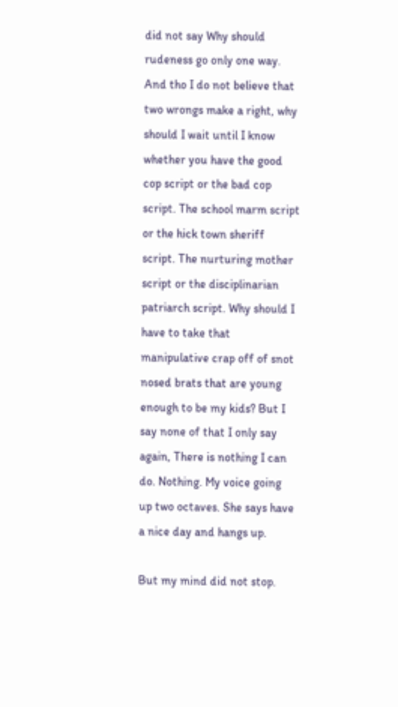did not say Why should rudeness go only one way. And tho I do not believe that two wrongs make a right, why should I wait until I know whether you have the good cop script or the bad cop script. The school marm script or the hick town sheriff script. The nurturing mother script or the disciplinarian patriarch script. Why should I have to take that manipulative crap off of snot nosed brats that are young enough to be my kids? But I say none of that I only say again, There is nothing I can do. Nothing. My voice going up two octaves. She says have a nice day and hangs up.

But my mind did not stop.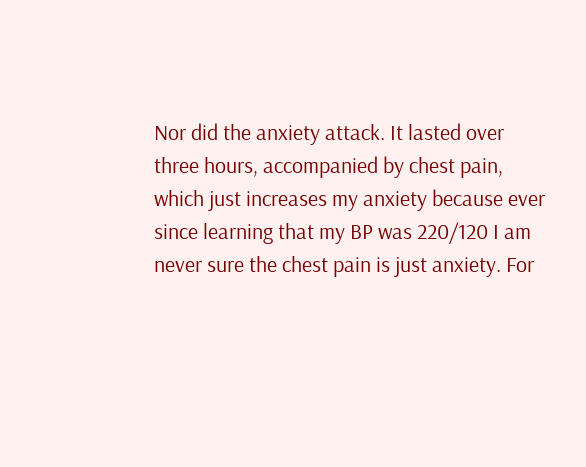Nor did the anxiety attack. It lasted over three hours, accompanied by chest pain, which just increases my anxiety because ever since learning that my BP was 220/120 I am never sure the chest pain is just anxiety. For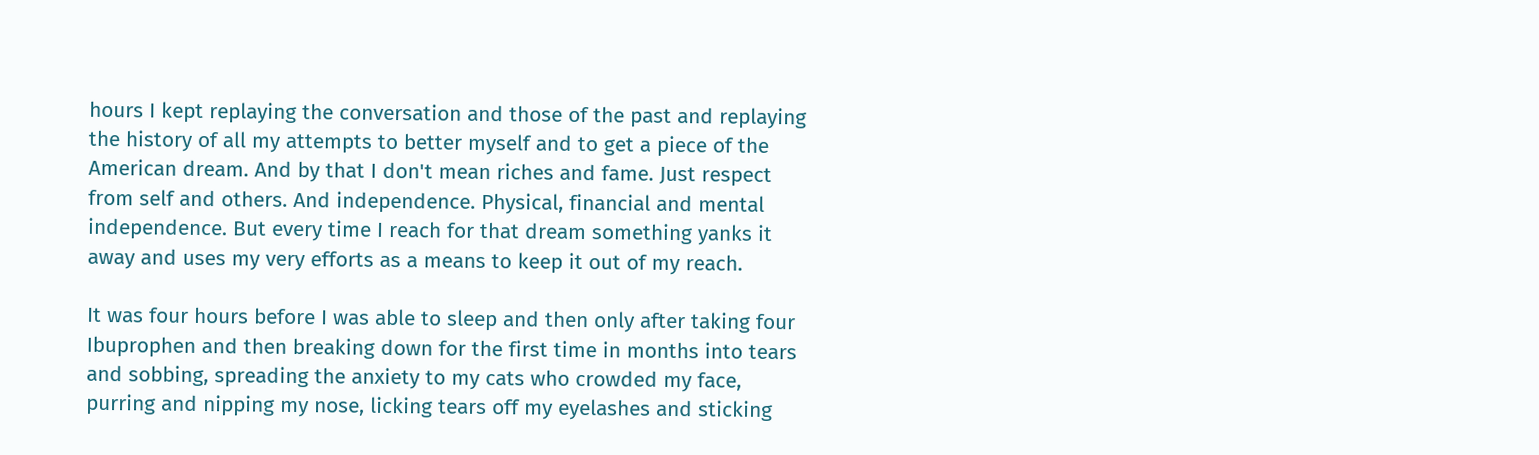hours I kept replaying the conversation and those of the past and replaying the history of all my attempts to better myself and to get a piece of the American dream. And by that I don't mean riches and fame. Just respect from self and others. And independence. Physical, financial and mental independence. But every time I reach for that dream something yanks it away and uses my very efforts as a means to keep it out of my reach.

It was four hours before I was able to sleep and then only after taking four Ibuprophen and then breaking down for the first time in months into tears and sobbing, spreading the anxiety to my cats who crowded my face, purring and nipping my nose, licking tears off my eyelashes and sticking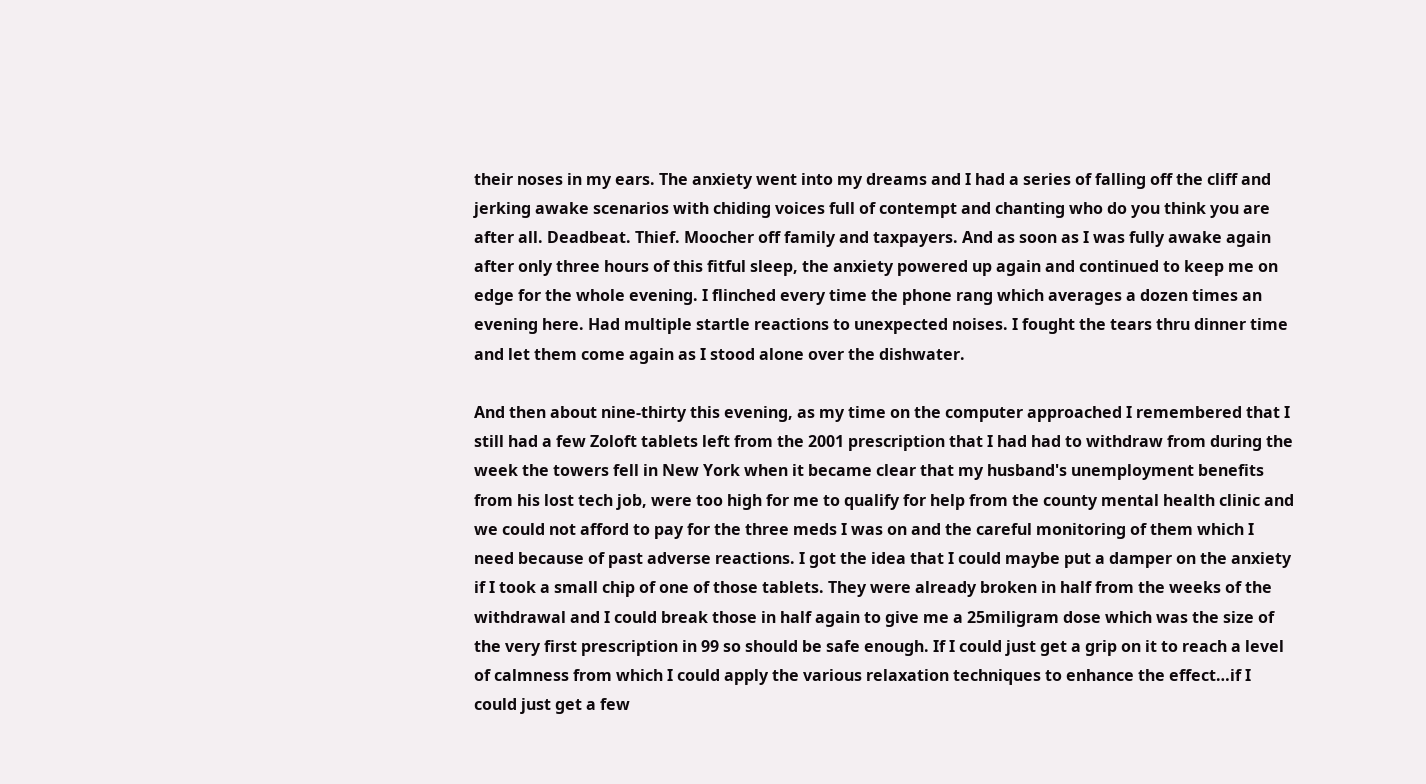their noses in my ears. The anxiety went into my dreams and I had a series of falling off the cliff and jerking awake scenarios with chiding voices full of contempt and chanting who do you think you are after all. Deadbeat. Thief. Moocher off family and taxpayers. And as soon as I was fully awake again after only three hours of this fitful sleep, the anxiety powered up again and continued to keep me on edge for the whole evening. I flinched every time the phone rang which averages a dozen times an evening here. Had multiple startle reactions to unexpected noises. I fought the tears thru dinner time and let them come again as I stood alone over the dishwater.

And then about nine-thirty this evening, as my time on the computer approached I remembered that I still had a few Zoloft tablets left from the 2001 prescription that I had had to withdraw from during the week the towers fell in New York when it became clear that my husband's unemployment benefits from his lost tech job, were too high for me to qualify for help from the county mental health clinic and we could not afford to pay for the three meds I was on and the careful monitoring of them which I need because of past adverse reactions. I got the idea that I could maybe put a damper on the anxiety if I took a small chip of one of those tablets. They were already broken in half from the weeks of the withdrawal and I could break those in half again to give me a 25miligram dose which was the size of the very first prescription in 99 so should be safe enough. If I could just get a grip on it to reach a level of calmness from which I could apply the various relaxation techniques to enhance the effect…if I could just get a few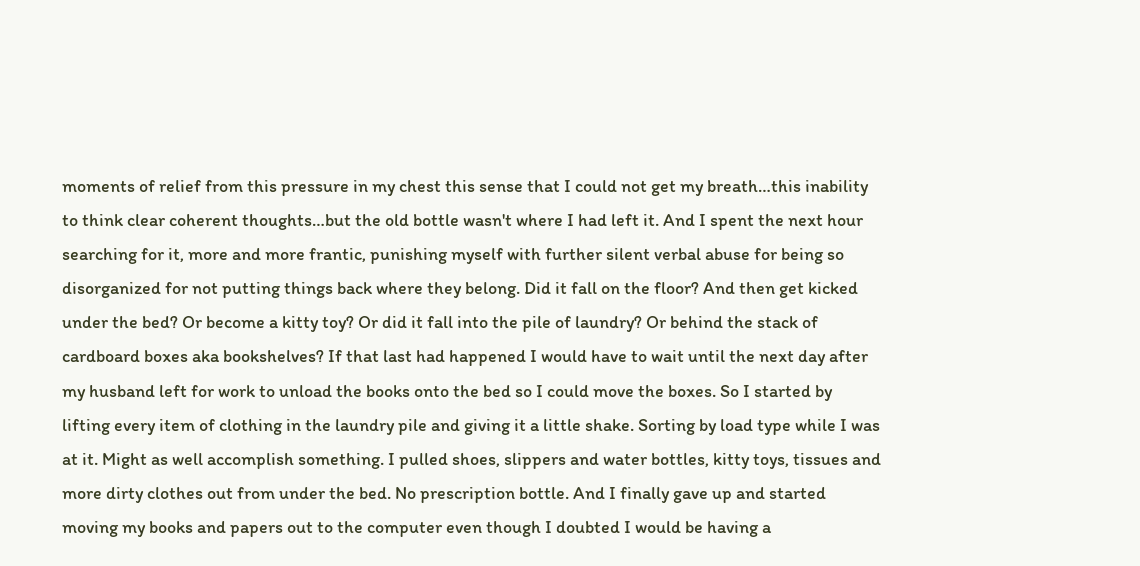moments of relief from this pressure in my chest this sense that I could not get my breath…this inability to think clear coherent thoughts…but the old bottle wasn't where I had left it. And I spent the next hour searching for it, more and more frantic, punishing myself with further silent verbal abuse for being so disorganized for not putting things back where they belong. Did it fall on the floor? And then get kicked under the bed? Or become a kitty toy? Or did it fall into the pile of laundry? Or behind the stack of cardboard boxes aka bookshelves? If that last had happened I would have to wait until the next day after my husband left for work to unload the books onto the bed so I could move the boxes. So I started by lifting every item of clothing in the laundry pile and giving it a little shake. Sorting by load type while I was at it. Might as well accomplish something. I pulled shoes, slippers and water bottles, kitty toys, tissues and more dirty clothes out from under the bed. No prescription bottle. And I finally gave up and started moving my books and papers out to the computer even though I doubted I would be having a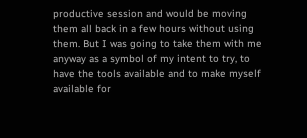productive session and would be moving them all back in a few hours without using them. But I was going to take them with me anyway as a symbol of my intent to try, to have the tools available and to make myself available for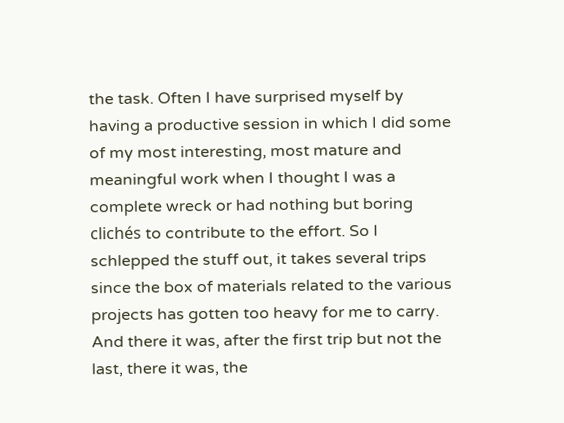the task. Often I have surprised myself by having a productive session in which I did some of my most interesting, most mature and meaningful work when I thought I was a complete wreck or had nothing but boring clichés to contribute to the effort. So I schlepped the stuff out, it takes several trips since the box of materials related to the various projects has gotten too heavy for me to carry. And there it was, after the first trip but not the last, there it was, the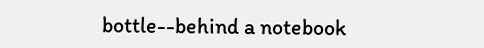bottle--behind a notebook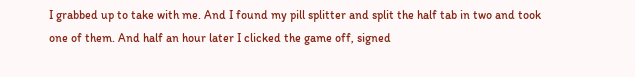I grabbed up to take with me. And I found my pill splitter and split the half tab in two and took one of them. And half an hour later I clicked the game off, signed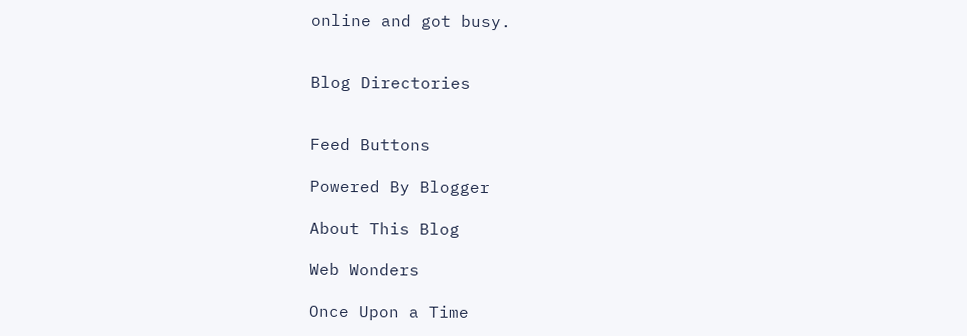online and got busy.


Blog Directories


Feed Buttons

Powered By Blogger

About This Blog

Web Wonders

Once Upon a Time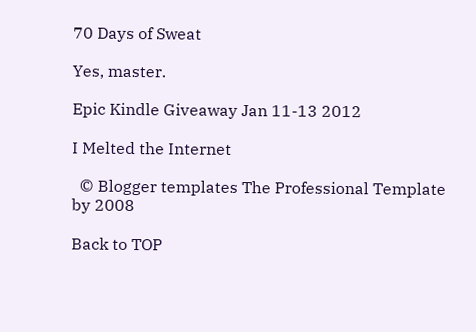70 Days of Sweat

Yes, master.

Epic Kindle Giveaway Jan 11-13 2012

I Melted the Internet

  © Blogger templates The Professional Template by 2008

Back to TOP